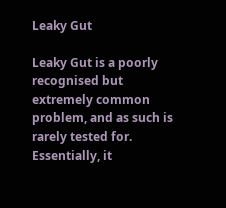Leaky Gut

Leaky Gut is a poorly recognised but extremely common problem, and as such is rarely tested for. Essentially, it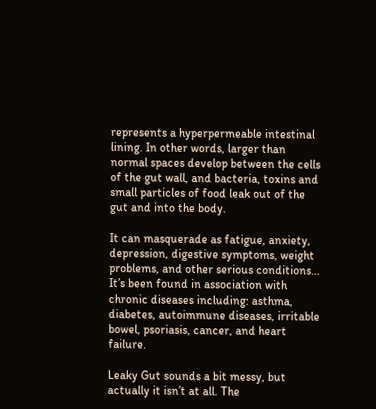represents a hyperpermeable intestinal lining. In other words, larger than normal spaces develop between the cells of the gut wall, and bacteria, toxins and small particles of food leak out of the gut and into the body.

It can masquerade as fatigue, anxiety, depression, digestive symptoms, weight problems, and other serious conditions… It’s been found in association with chronic diseases including: asthma, diabetes, autoimmune diseases, irritable bowel, psoriasis, cancer, and heart failure.

Leaky Gut sounds a bit messy, but actually it isn’t at all. The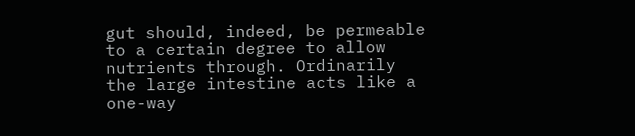gut should, indeed, be permeable to a certain degree to allow nutrients through. Ordinarily the large intestine acts like a one-way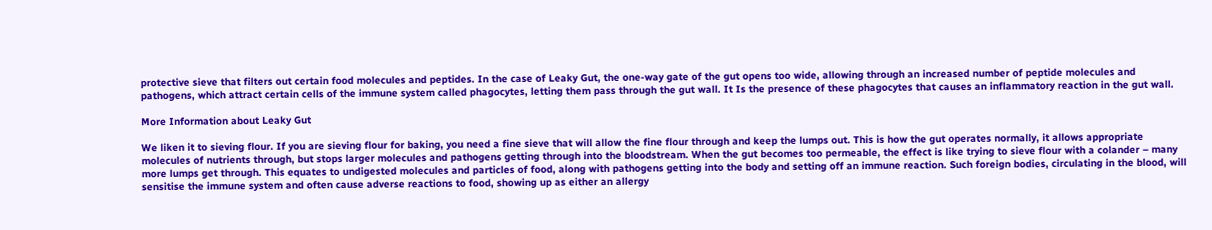protective sieve that filters out certain food molecules and peptides. In the case of Leaky Gut, the one-way gate of the gut opens too wide, allowing through an increased number of peptide molecules and pathogens, which attract certain cells of the immune system called phagocytes, letting them pass through the gut wall. It Is the presence of these phagocytes that causes an inflammatory reaction in the gut wall.

More Information about Leaky Gut

We liken it to sieving flour. If you are sieving flour for baking, you need a fine sieve that will allow the fine flour through and keep the lumps out. This is how the gut operates normally, it allows appropriate molecules of nutrients through, but stops larger molecules and pathogens getting through into the bloodstream. When the gut becomes too permeable, the effect is like trying to sieve flour with a colander – many more lumps get through. This equates to undigested molecules and particles of food, along with pathogens getting into the body and setting off an immune reaction. Such foreign bodies, circulating in the blood, will sensitise the immune system and often cause adverse reactions to food, showing up as either an allergy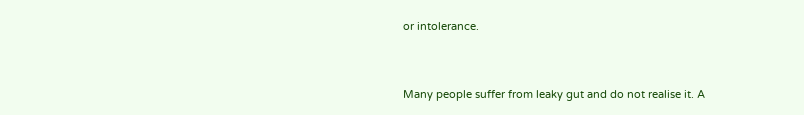or intolerance.


Many people suffer from leaky gut and do not realise it. A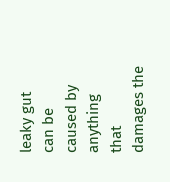leaky gut can be caused by anything that damages the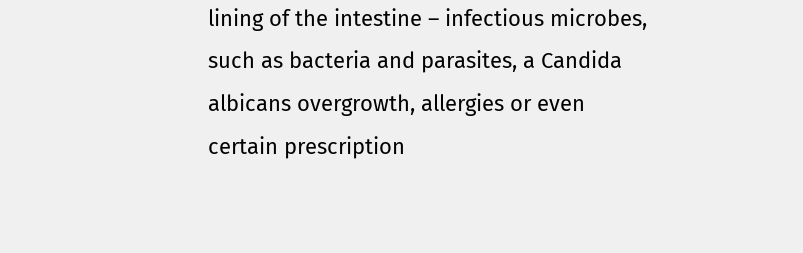lining of the intestine – infectious microbes, such as bacteria and parasites, a Candida albicans overgrowth, allergies or even certain prescription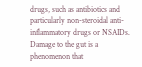drugs, such as antibiotics and particularly non-steroidal anti-inflammatory drugs or NSAIDs. Damage to the gut is a phenomenon that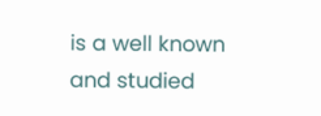is a well known and studied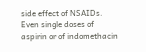side effect of NSAIDs. Even single doses of aspirin or of indomethacin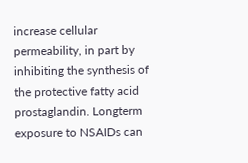increase cellular permeability, in part by inhibiting the synthesis of the protective fatty acid prostaglandin. Longterm exposure to NSAIDs can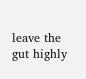leave the gut highly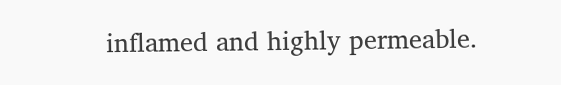inflamed and highly permeable.